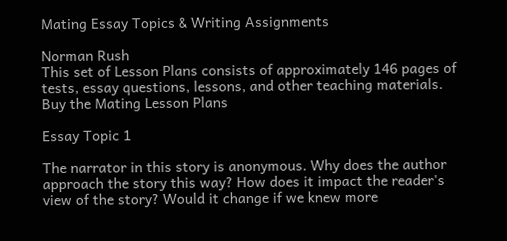Mating Essay Topics & Writing Assignments

Norman Rush
This set of Lesson Plans consists of approximately 146 pages of tests, essay questions, lessons, and other teaching materials.
Buy the Mating Lesson Plans

Essay Topic 1

The narrator in this story is anonymous. Why does the author approach the story this way? How does it impact the reader's view of the story? Would it change if we knew more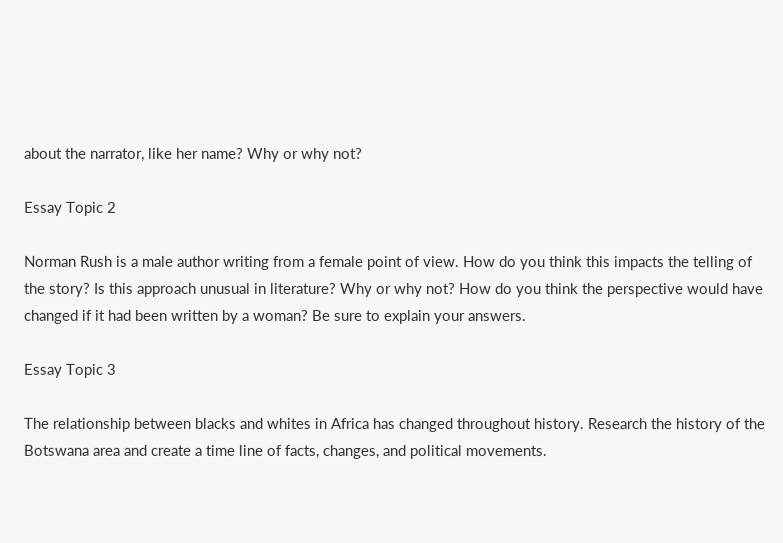about the narrator, like her name? Why or why not?

Essay Topic 2

Norman Rush is a male author writing from a female point of view. How do you think this impacts the telling of the story? Is this approach unusual in literature? Why or why not? How do you think the perspective would have changed if it had been written by a woman? Be sure to explain your answers.

Essay Topic 3

The relationship between blacks and whites in Africa has changed throughout history. Research the history of the Botswana area and create a time line of facts, changes, and political movements.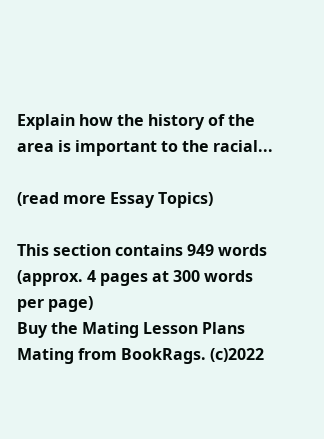Explain how the history of the area is important to the racial...

(read more Essay Topics)

This section contains 949 words
(approx. 4 pages at 300 words per page)
Buy the Mating Lesson Plans
Mating from BookRags. (c)2022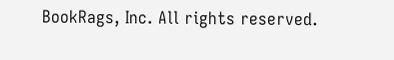BookRags, Inc. All rights reserved.